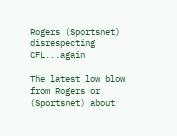Rogers (Sportsnet) disrespecting CFL...again

The latest low blow from Rogers or (Sportsnet) about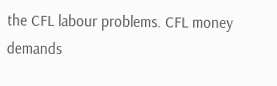the CFL labour problems. CFL money demands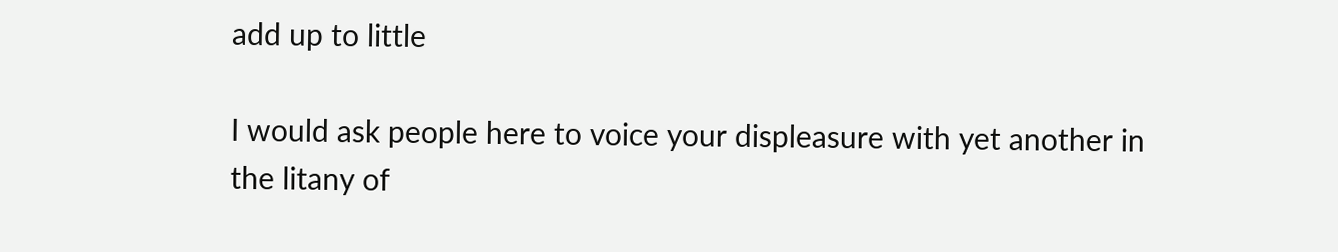add up to little

I would ask people here to voice your displeasure with yet another in the litany of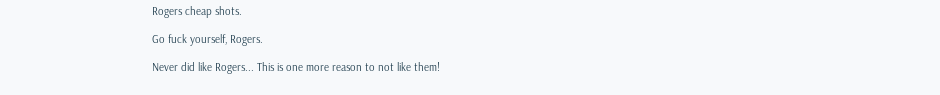Rogers cheap shots.

Go fuck yourself, Rogers.

Never did like Rogers... This is one more reason to not like them!